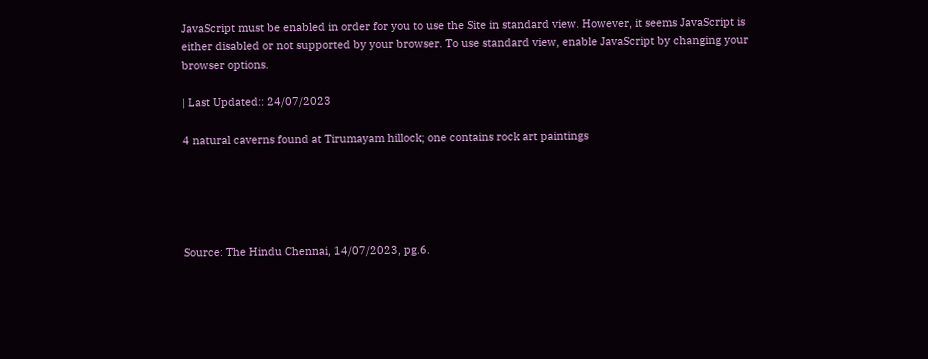JavaScript must be enabled in order for you to use the Site in standard view. However, it seems JavaScript is either disabled or not supported by your browser. To use standard view, enable JavaScript by changing your browser options.

| Last Updated:: 24/07/2023

4 natural caverns found at Tirumayam hillock; one contains rock art paintings





Source: The Hindu Chennai, 14/07/2023, pg.6.